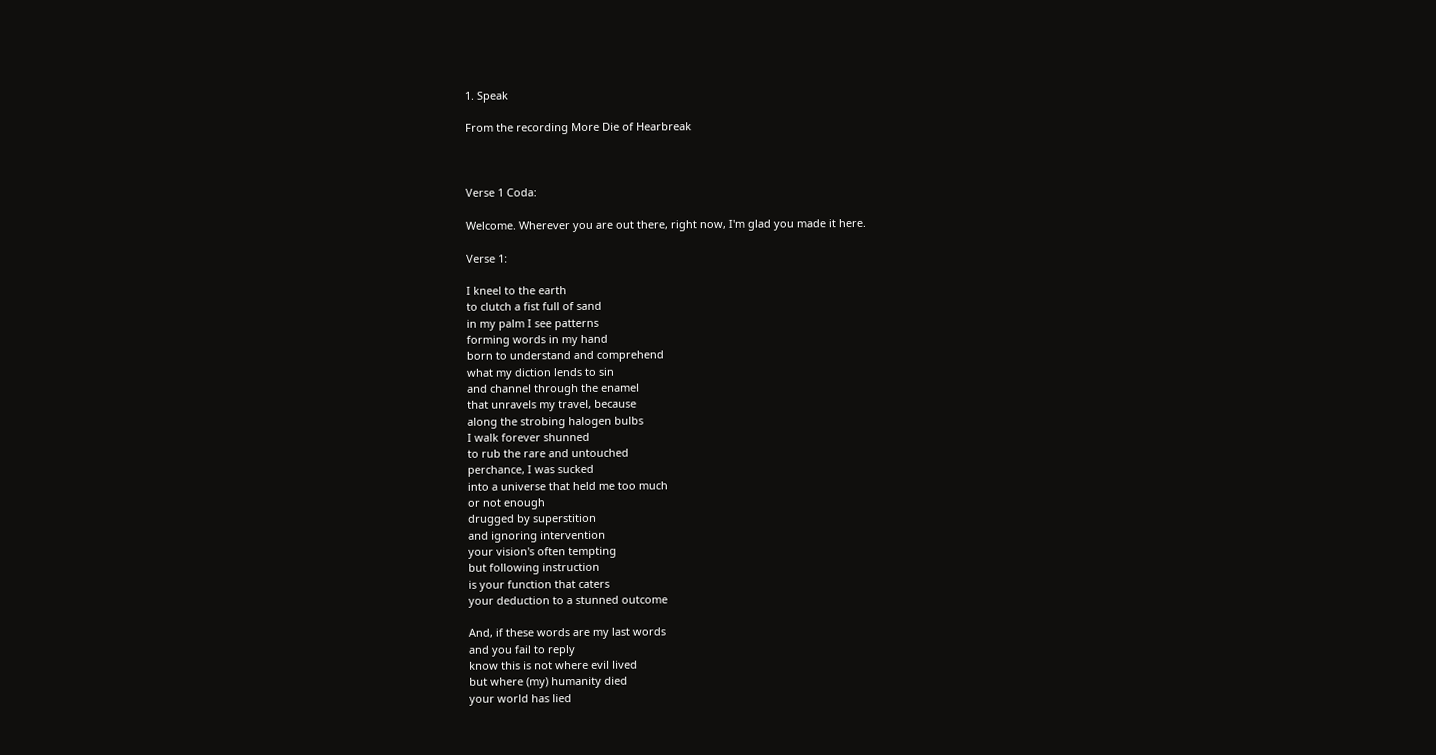1. Speak

From the recording More Die of Hearbreak



Verse 1 Coda:

Welcome. Wherever you are out there, right now, I'm glad you made it here.

Verse 1:

I kneel to the earth
to clutch a fist full of sand
in my palm I see patterns
forming words in my hand
born to understand and comprehend
what my diction lends to sin
and channel through the enamel
that unravels my travel, because
along the strobing halogen bulbs
I walk forever shunned
to rub the rare and untouched
perchance, I was sucked
into a universe that held me too much
or not enough
drugged by superstition
and ignoring intervention
your vision's often tempting
but following instruction
is your function that caters
your deduction to a stunned outcome

And, if these words are my last words
and you fail to reply
know this is not where evil lived
but where (my) humanity died
your world has lied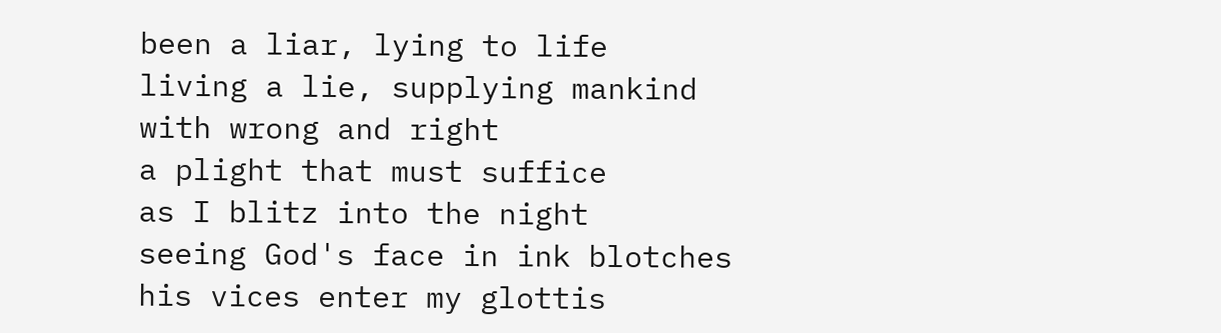been a liar, lying to life
living a lie, supplying mankind
with wrong and right
a plight that must suffice
as I blitz into the night
seeing God's face in ink blotches
his vices enter my glottis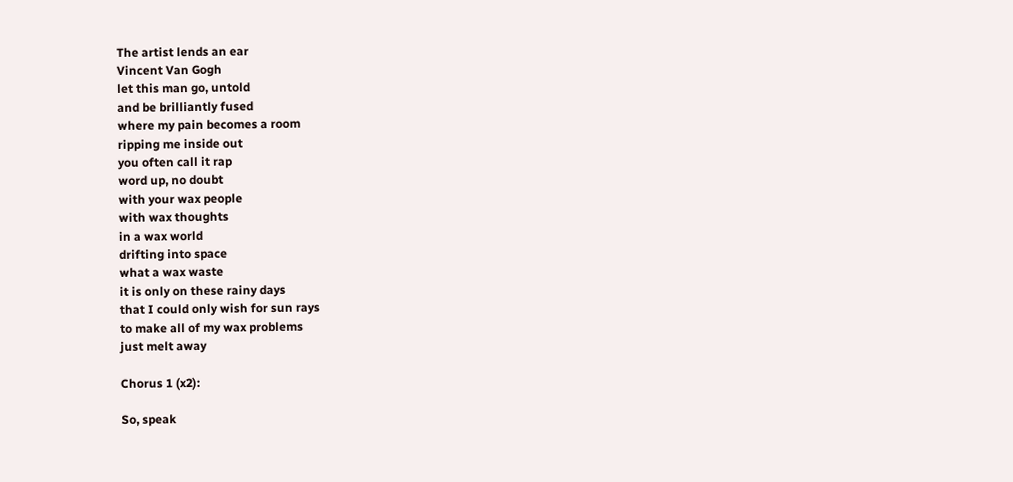The artist lends an ear
Vincent Van Gogh
let this man go, untold
and be brilliantly fused
where my pain becomes a room
ripping me inside out
you often call it rap
word up, no doubt
with your wax people
with wax thoughts
in a wax world
drifting into space
what a wax waste
it is only on these rainy days
that I could only wish for sun rays
to make all of my wax problems
just melt away

Chorus 1 (x2):

So, speak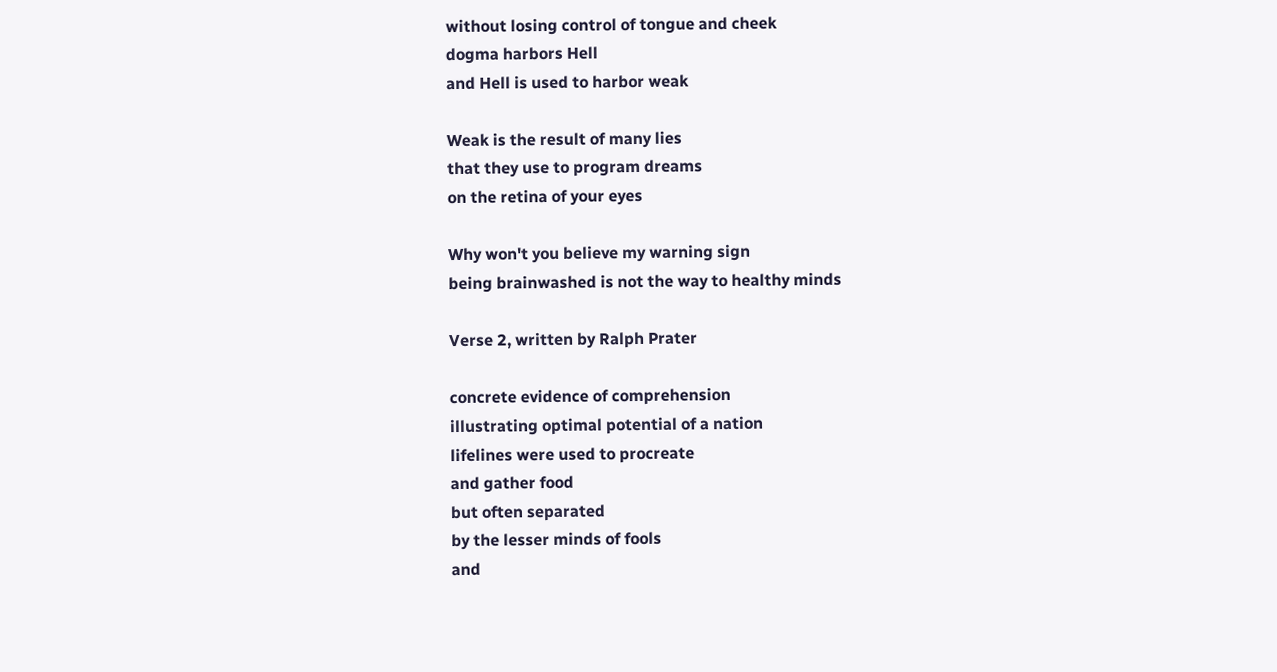without losing control of tongue and cheek
dogma harbors Hell
and Hell is used to harbor weak

Weak is the result of many lies
that they use to program dreams
on the retina of your eyes

Why won't you believe my warning sign
being brainwashed is not the way to healthy minds

Verse 2, written by Ralph Prater

concrete evidence of comprehension
illustrating optimal potential of a nation
lifelines were used to procreate
and gather food
but often separated
by the lesser minds of fools
and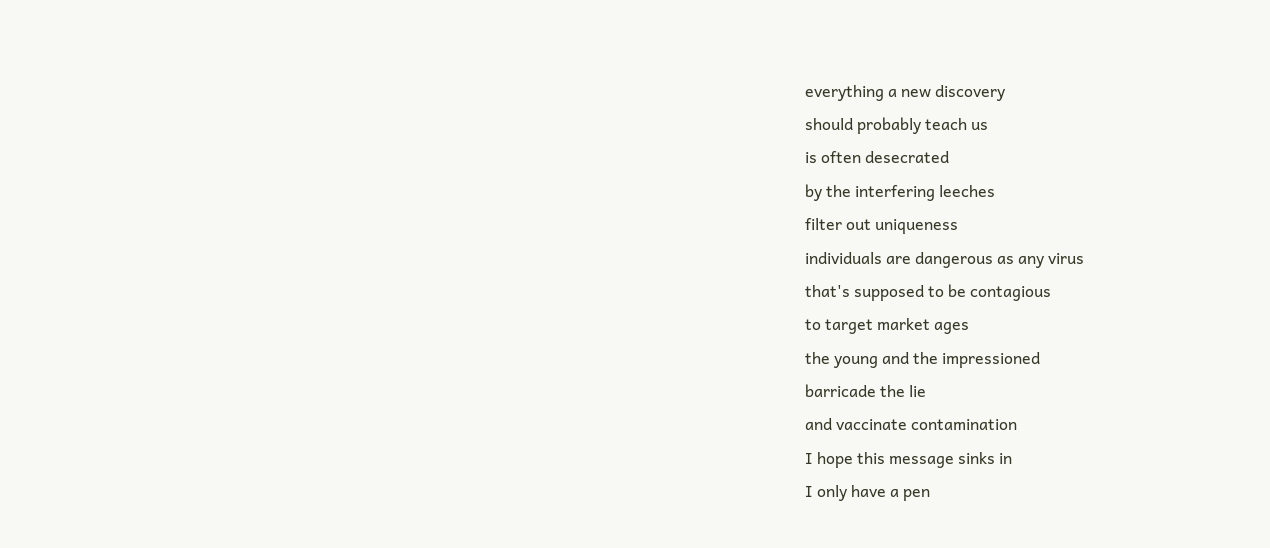everything a new discovery
should probably teach us
is often desecrated
by the interfering leeches
filter out uniqueness
individuals are dangerous as any virus
that's supposed to be contagious
to target market ages
the young and the impressioned
barricade the lie
and vaccinate contamination
I hope this message sinks in
I only have a pen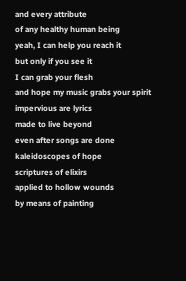and every attribute
of any healthy human being
yeah, I can help you reach it
but only if you see it
I can grab your flesh
and hope my music grabs your spirit
impervious are lyrics
made to live beyond
even after songs are done
kaleidoscopes of hope
scriptures of elixirs
applied to hollow wounds
by means of painting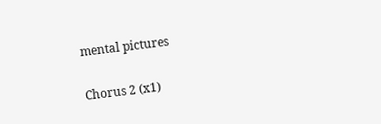mental pictures

Chorus 2 (x1)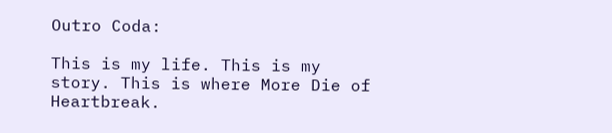Outro Coda:

This is my life. This is my story. This is where More Die of Heartbreak.